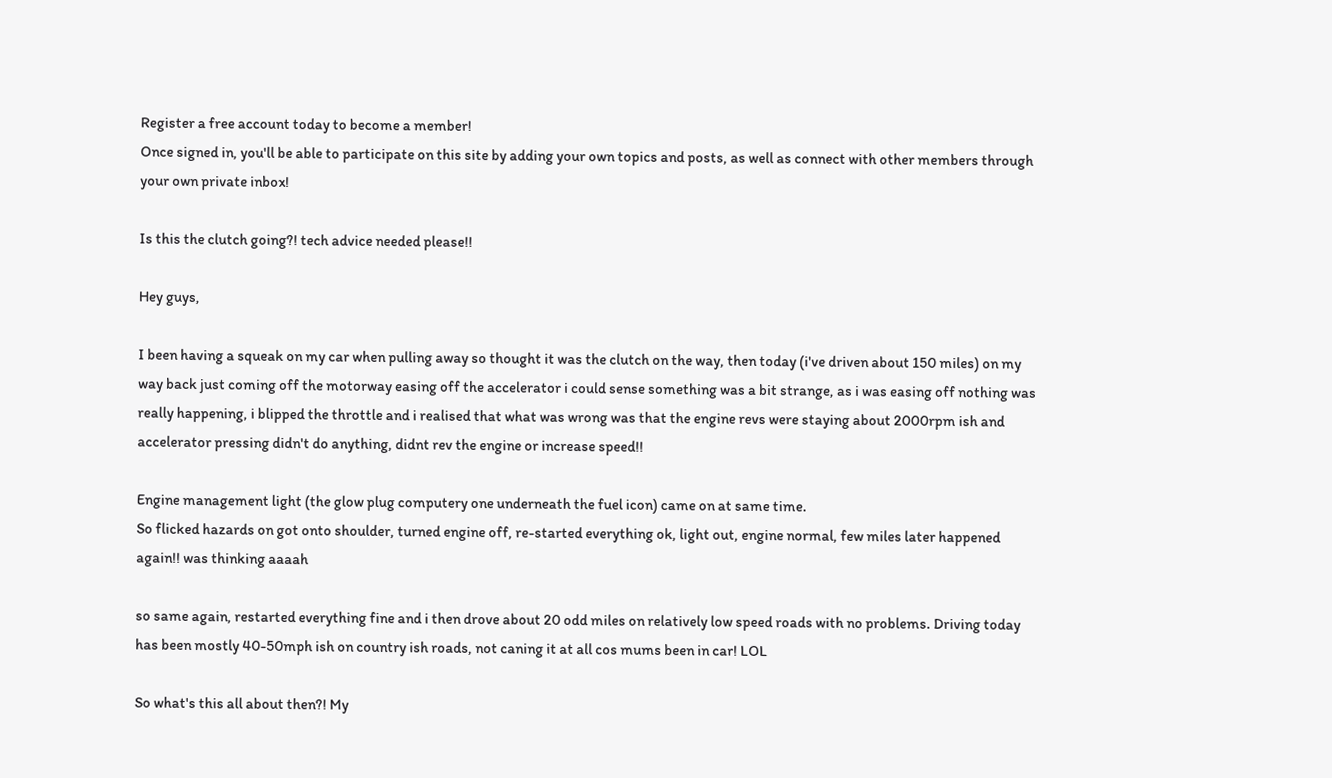Register a free account today to become a member!
Once signed in, you'll be able to participate on this site by adding your own topics and posts, as well as connect with other members through your own private inbox!

Is this the clutch going?! tech advice needed please!!

Hey guys,

I been having a squeak on my car when pulling away so thought it was the clutch on the way, then today (i've driven about 150 miles) on my way back just coming off the motorway easing off the accelerator i could sense something was a bit strange, as i was easing off nothing was really happening, i blipped the throttle and i realised that what was wrong was that the engine revs were staying about 2000rpm ish and accelerator pressing didn't do anything, didnt rev the engine or increase speed!!

Engine management light (the glow plug computery one underneath the fuel icon) came on at same time.
So flicked hazards on got onto shoulder, turned engine off, re-started everything ok, light out, engine normal, few miles later happened again!! was thinking aaaah

so same again, restarted everything fine and i then drove about 20 odd miles on relatively low speed roads with no problems. Driving today has been mostly 40-50mph ish on country ish roads, not caning it at all cos mums been in car! LOL

So what's this all about then?! My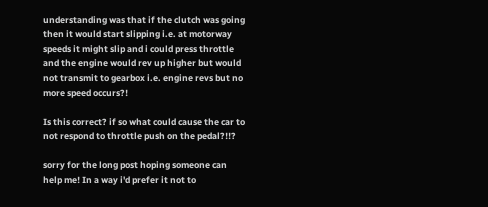understanding was that if the clutch was going then it would start slipping i.e. at motorway speeds it might slip and i could press throttle and the engine would rev up higher but would not transmit to gearbox i.e. engine revs but no more speed occurs?!

Is this correct? if so what could cause the car to not respond to throttle push on the pedal?!!?

sorry for the long post hoping someone can help me! In a way i'd prefer it not to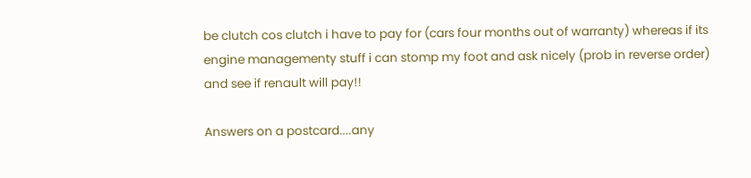be clutch cos clutch i have to pay for (cars four months out of warranty) whereas if its engine managementy stuff i can stomp my foot and ask nicely (prob in reverse order) and see if renault will pay!!

Answers on a postcard....any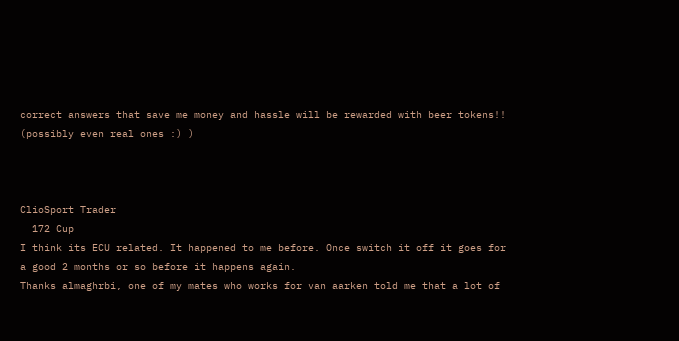correct answers that save me money and hassle will be rewarded with beer tokens!! (possibly even real ones :) )



ClioSport Trader
  172 Cup
I think its ECU related. It happened to me before. Once switch it off it goes for a good 2 months or so before it happens again.
Thanks almaghrbi, one of my mates who works for van aarken told me that a lot of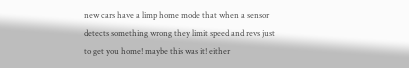new cars have a limp home mode that when a sensor detects something wrong they limit speed and revs just to get you home! maybe this was it! either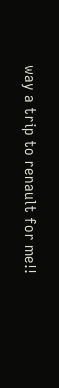way a trip to renault for me!!